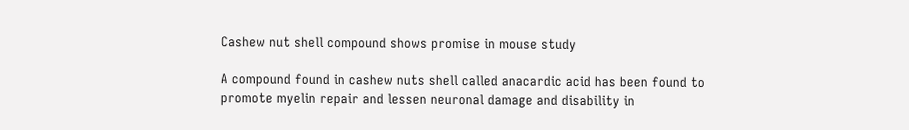Cashew nut shell compound shows promise in mouse study

A compound found in cashew nuts shell called anacardic acid has been found to promote myelin repair and lessen neuronal damage and disability in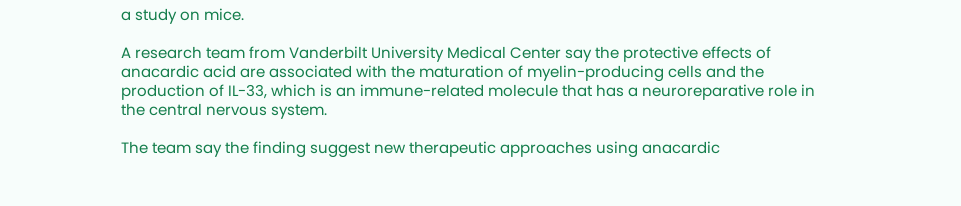a study on mice.

A research team from Vanderbilt University Medical Center say the protective effects of anacardic acid are associated with the maturation of myelin-producing cells and the production of IL-33, which is an immune-related molecule that has a neuroreparative role in the central nervous system.

The team say the finding suggest new therapeutic approaches using anacardic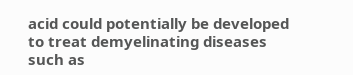acid could potentially be developed to treat demyelinating diseases such as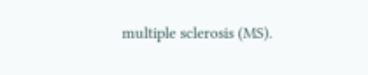multiple sclerosis (MS).